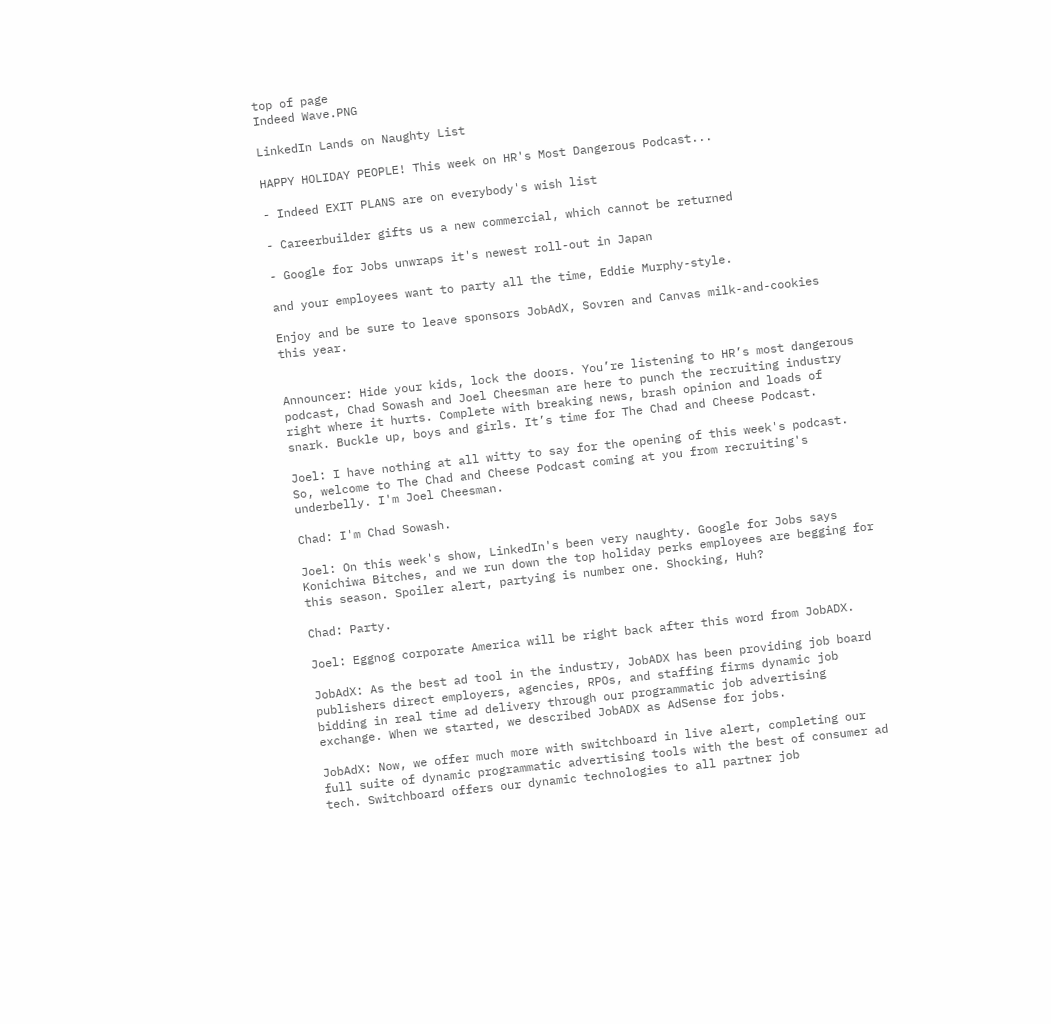top of page
Indeed Wave.PNG

LinkedIn Lands on Naughty List

HAPPY HOLIDAY PEOPLE! This week on HR's Most Dangerous Podcast...

- Indeed EXIT PLANS are on everybody's wish list

- Careerbuilder gifts us a new commercial, which cannot be returned

- Google for Jobs unwraps it's newest roll-out in Japan

and your employees want to party all the time, Eddie Murphy-style.

Enjoy and be sure to leave sponsors JobAdX, Sovren and Canvas milk-and-cookies this year.


Announcer: Hide your kids, lock the doors. You’re listening to HR’s most dangerous podcast, Chad Sowash and Joel Cheesman are here to punch the recruiting industry right where it hurts. Complete with breaking news, brash opinion and loads of snark. Buckle up, boys and girls. It’s time for The Chad and Cheese Podcast.

Joel: I have nothing at all witty to say for the opening of this week's podcast. So, welcome to The Chad and Cheese Podcast coming at you from recruiting's underbelly. I'm Joel Cheesman.

Chad: I'm Chad Sowash.

Joel: On this week's show, LinkedIn's been very naughty. Google for Jobs says Konichiwa Bitches, and we run down the top holiday perks employees are begging for this season. Spoiler alert, partying is number one. Shocking, Huh?

Chad: Party.

Joel: Eggnog corporate America will be right back after this word from JobADX.

JobAdX: As the best ad tool in the industry, JobADX has been providing job board publishers direct employers, agencies, RPOs, and staffing firms dynamic job bidding in real time ad delivery through our programmatic job advertising exchange. When we started, we described JobADX as AdSense for jobs.

JobAdX: Now, we offer much more with switchboard in live alert, completing our full suite of dynamic programmatic advertising tools with the best of consumer ad tech. Switchboard offers our dynamic technologies to all partner job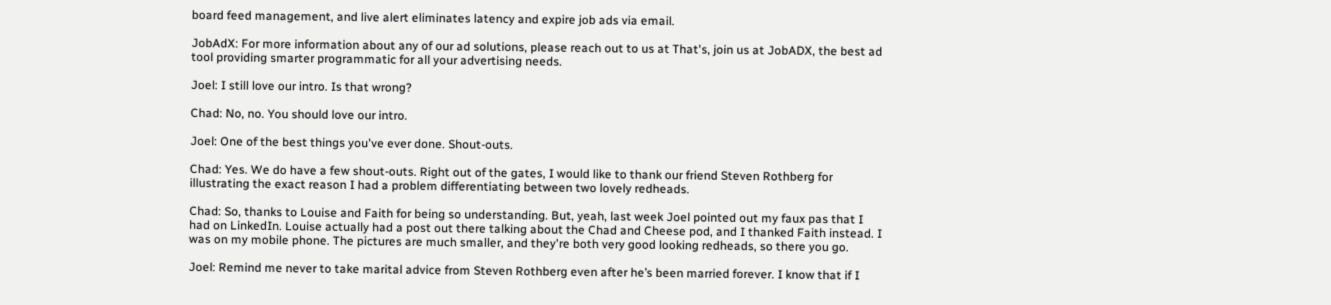board feed management, and live alert eliminates latency and expire job ads via email.

JobAdX: For more information about any of our ad solutions, please reach out to us at That's, join us at JobADX, the best ad tool providing smarter programmatic for all your advertising needs.

Joel: I still love our intro. Is that wrong?

Chad: No, no. You should love our intro.

Joel: One of the best things you've ever done. Shout-outs.

Chad: Yes. We do have a few shout-outs. Right out of the gates, I would like to thank our friend Steven Rothberg for illustrating the exact reason I had a problem differentiating between two lovely redheads.

Chad: So, thanks to Louise and Faith for being so understanding. But, yeah, last week Joel pointed out my faux pas that I had on LinkedIn. Louise actually had a post out there talking about the Chad and Cheese pod, and I thanked Faith instead. I was on my mobile phone. The pictures are much smaller, and they're both very good looking redheads, so there you go.

Joel: Remind me never to take marital advice from Steven Rothberg even after he’s been married forever. I know that if I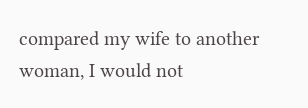compared my wife to another woman, I would not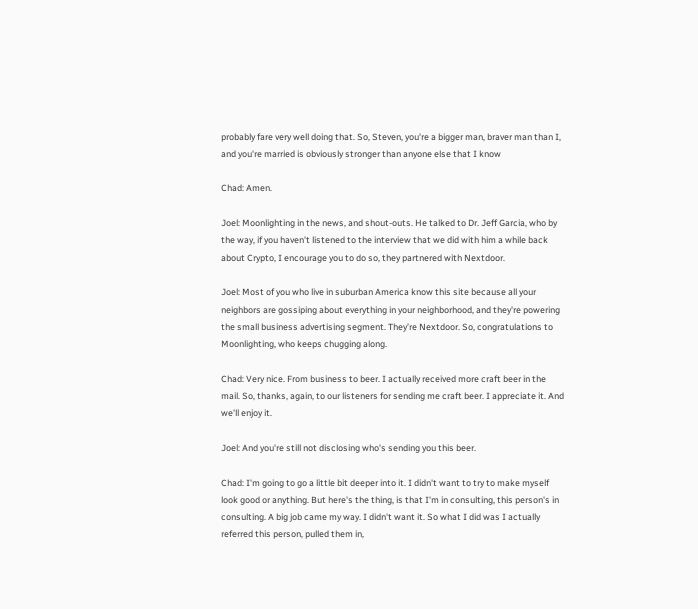probably fare very well doing that. So, Steven, you're a bigger man, braver man than I, and you're married is obviously stronger than anyone else that I know

Chad: Amen.

Joel: Moonlighting in the news, and shout-outs. He talked to Dr. Jeff Garcia, who by the way, if you haven't listened to the interview that we did with him a while back about Crypto, I encourage you to do so, they partnered with Nextdoor.

Joel: Most of you who live in suburban America know this site because all your neighbors are gossiping about everything in your neighborhood, and they're powering the small business advertising segment. They’re Nextdoor. So, congratulations to Moonlighting, who keeps chugging along.

Chad: Very nice. From business to beer. I actually received more craft beer in the mail. So, thanks, again, to our listeners for sending me craft beer. I appreciate it. And we'll enjoy it.

Joel: And you're still not disclosing who's sending you this beer.

Chad: I'm going to go a little bit deeper into it. I didn't want to try to make myself look good or anything. But here's the thing, is that I'm in consulting, this person's in consulting. A big job came my way. I didn't want it. So what I did was I actually referred this person, pulled them in,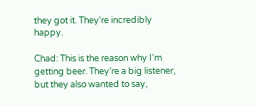they got it. They're incredibly happy.

Chad: This is the reason why I'm getting beer. They’re a big listener, but they also wanted to say,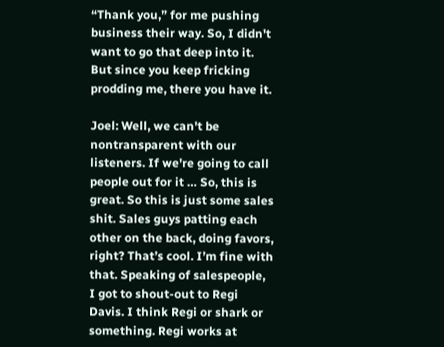“Thank you,” for me pushing business their way. So, I didn't want to go that deep into it. But since you keep fricking prodding me, there you have it.

Joel: Well, we can't be nontransparent with our listeners. If we're going to call people out for it … So, this is great. So this is just some sales shit. Sales guys patting each other on the back, doing favors, right? That’s cool. I’m fine with that. Speaking of salespeople, I got to shout-out to Regi Davis. I think Regi or shark or something. Regi works at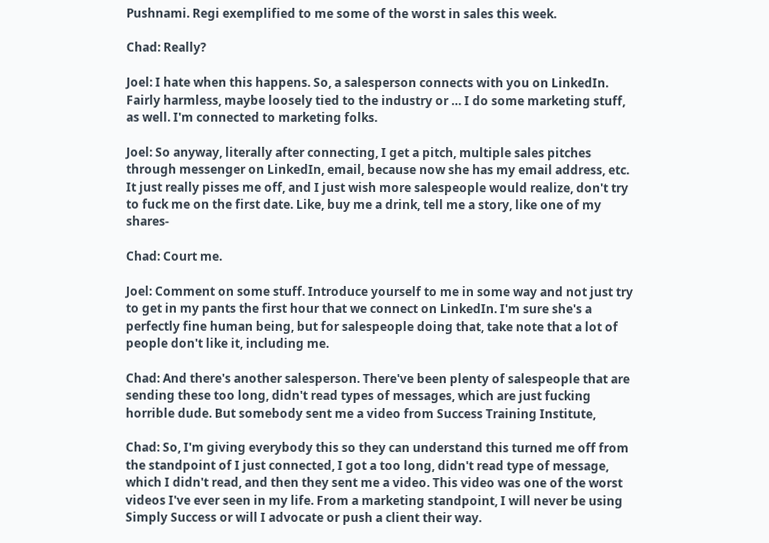Pushnami. Regi exemplified to me some of the worst in sales this week.

Chad: Really?

Joel: I hate when this happens. So, a salesperson connects with you on LinkedIn. Fairly harmless, maybe loosely tied to the industry or … I do some marketing stuff, as well. I'm connected to marketing folks.

Joel: So anyway, literally after connecting, I get a pitch, multiple sales pitches through messenger on LinkedIn, email, because now she has my email address, etc. It just really pisses me off, and I just wish more salespeople would realize, don't try to fuck me on the first date. Like, buy me a drink, tell me a story, like one of my shares-

Chad: Court me.

Joel: Comment on some stuff. Introduce yourself to me in some way and not just try to get in my pants the first hour that we connect on LinkedIn. I'm sure she's a perfectly fine human being, but for salespeople doing that, take note that a lot of people don't like it, including me.

Chad: And there's another salesperson. There've been plenty of salespeople that are sending these too long, didn't read types of messages, which are just fucking horrible dude. But somebody sent me a video from Success Training Institute,

Chad: So, I'm giving everybody this so they can understand this turned me off from the standpoint of I just connected, I got a too long, didn't read type of message, which I didn't read, and then they sent me a video. This video was one of the worst videos I've ever seen in my life. From a marketing standpoint, I will never be using Simply Success or will I advocate or push a client their way.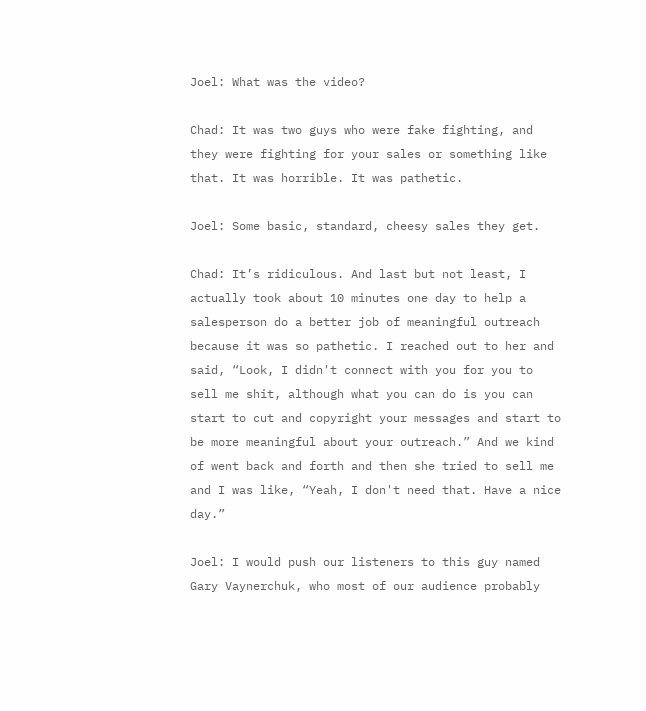Joel: What was the video?

Chad: It was two guys who were fake fighting, and they were fighting for your sales or something like that. It was horrible. It was pathetic.

Joel: Some basic, standard, cheesy sales they get.

Chad: It’s ridiculous. And last but not least, I actually took about 10 minutes one day to help a salesperson do a better job of meaningful outreach because it was so pathetic. I reached out to her and said, “Look, I didn't connect with you for you to sell me shit, although what you can do is you can start to cut and copyright your messages and start to be more meaningful about your outreach.” And we kind of went back and forth and then she tried to sell me and I was like, “Yeah, I don't need that. Have a nice day.”

Joel: I would push our listeners to this guy named Gary Vaynerchuk, who most of our audience probably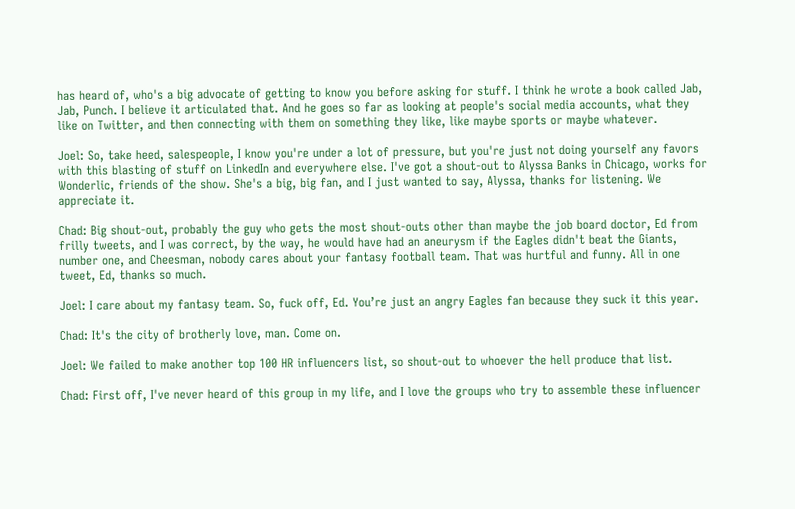has heard of, who's a big advocate of getting to know you before asking for stuff. I think he wrote a book called Jab, Jab, Punch. I believe it articulated that. And he goes so far as looking at people's social media accounts, what they like on Twitter, and then connecting with them on something they like, like maybe sports or maybe whatever.

Joel: So, take heed, salespeople, I know you're under a lot of pressure, but you're just not doing yourself any favors with this blasting of stuff on LinkedIn and everywhere else. I've got a shout-out to Alyssa Banks in Chicago, works for Wonderlic, friends of the show. She's a big, big fan, and I just wanted to say, Alyssa, thanks for listening. We appreciate it.

Chad: Big shout-out, probably the guy who gets the most shout-outs other than maybe the job board doctor, Ed from frilly tweets, and I was correct, by the way, he would have had an aneurysm if the Eagles didn't beat the Giants, number one, and Cheesman, nobody cares about your fantasy football team. That was hurtful and funny. All in one tweet, Ed, thanks so much.

Joel: I care about my fantasy team. So, fuck off, Ed. You’re just an angry Eagles fan because they suck it this year.

Chad: It's the city of brotherly love, man. Come on.

Joel: We failed to make another top 100 HR influencers list, so shout-out to whoever the hell produce that list.

Chad: First off, I've never heard of this group in my life, and I love the groups who try to assemble these influencer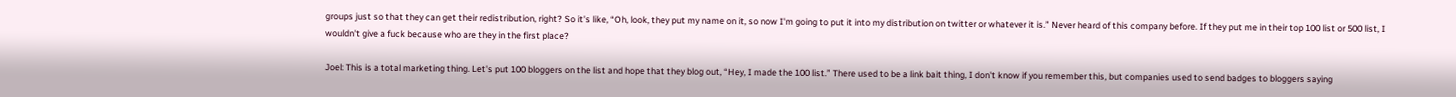groups just so that they can get their redistribution, right? So it's like, “Oh, look, they put my name on it, so now I'm going to put it into my distribution on twitter or whatever it is.” Never heard of this company before. If they put me in their top 100 list or 500 list, I wouldn't give a fuck because who are they in the first place?

Joel: This is a total marketing thing. Let's put 100 bloggers on the list and hope that they blog out, “Hey, I made the 100 list.” There used to be a link bait thing, I don't know if you remember this, but companies used to send badges to bloggers saying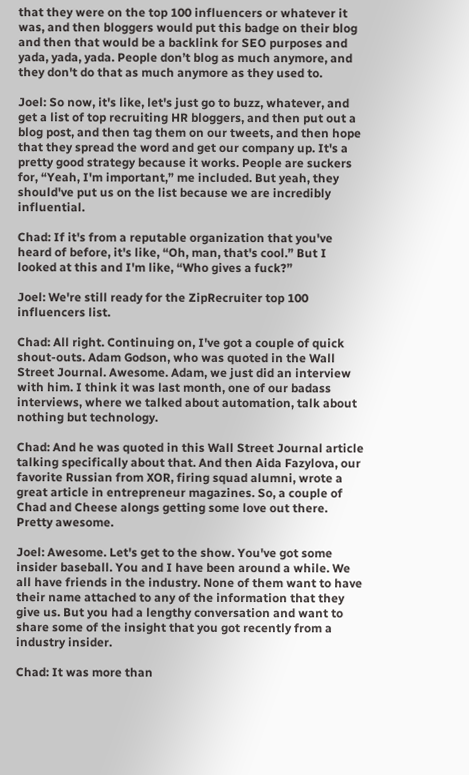that they were on the top 100 influencers or whatever it was, and then bloggers would put this badge on their blog and then that would be a backlink for SEO purposes and yada, yada, yada. People don’t blog as much anymore, and they don't do that as much anymore as they used to.

Joel: So now, it's like, let's just go to buzz, whatever, and get a list of top recruiting HR bloggers, and then put out a blog post, and then tag them on our tweets, and then hope that they spread the word and get our company up. It's a pretty good strategy because it works. People are suckers for, “Yeah, I'm important,” me included. But yeah, they should've put us on the list because we are incredibly influential.

Chad: If it's from a reputable organization that you've heard of before, it's like, “Oh, man, that's cool.” But I looked at this and I'm like, “Who gives a fuck?”

Joel: We're still ready for the ZipRecruiter top 100 influencers list.

Chad: All right. Continuing on, I've got a couple of quick shout-outs. Adam Godson, who was quoted in the Wall Street Journal. Awesome. Adam, we just did an interview with him. I think it was last month, one of our badass interviews, where we talked about automation, talk about nothing but technology.

Chad: And he was quoted in this Wall Street Journal article talking specifically about that. And then Aida Fazylova, our favorite Russian from XOR, firing squad alumni, wrote a great article in entrepreneur magazines. So, a couple of Chad and Cheese alongs getting some love out there. Pretty awesome.

Joel: Awesome. Let's get to the show. You've got some insider baseball. You and I have been around a while. We all have friends in the industry. None of them want to have their name attached to any of the information that they give us. But you had a lengthy conversation and want to share some of the insight that you got recently from a industry insider.

Chad: It was more than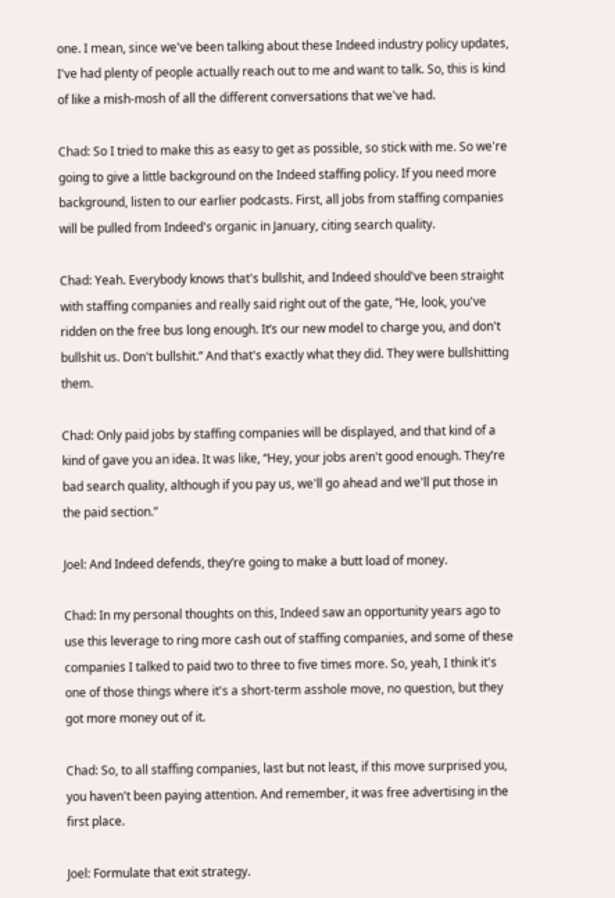one. I mean, since we've been talking about these Indeed industry policy updates, I've had plenty of people actually reach out to me and want to talk. So, this is kind of like a mish-mosh of all the different conversations that we've had.

Chad: So I tried to make this as easy to get as possible, so stick with me. So we're going to give a little background on the Indeed staffing policy. If you need more background, listen to our earlier podcasts. First, all jobs from staffing companies will be pulled from Indeed's organic in January, citing search quality.

Chad: Yeah. Everybody knows that's bullshit, and Indeed should've been straight with staffing companies and really said right out of the gate, “He, look, you've ridden on the free bus long enough. It’s our new model to charge you, and don't bullshit us. Don't bullshit.” And that's exactly what they did. They were bullshitting them.

Chad: Only paid jobs by staffing companies will be displayed, and that kind of a kind of gave you an idea. It was like, “Hey, your jobs aren't good enough. They’re bad search quality, although if you pay us, we'll go ahead and we'll put those in the paid section.”

Joel: And Indeed defends, they’re going to make a butt load of money.

Chad: In my personal thoughts on this, Indeed saw an opportunity years ago to use this leverage to ring more cash out of staffing companies, and some of these companies I talked to paid two to three to five times more. So, yeah, I think it's one of those things where it's a short-term asshole move, no question, but they got more money out of it.

Chad: So, to all staffing companies, last but not least, if this move surprised you, you haven't been paying attention. And remember, it was free advertising in the first place.

Joel: Formulate that exit strategy.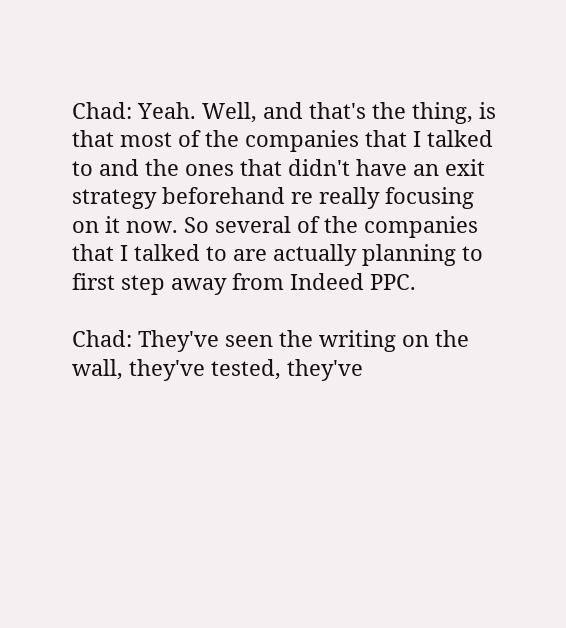Chad: Yeah. Well, and that's the thing, is that most of the companies that I talked to and the ones that didn't have an exit strategy beforehand re really focusing on it now. So several of the companies that I talked to are actually planning to first step away from Indeed PPC.

Chad: They've seen the writing on the wall, they've tested, they've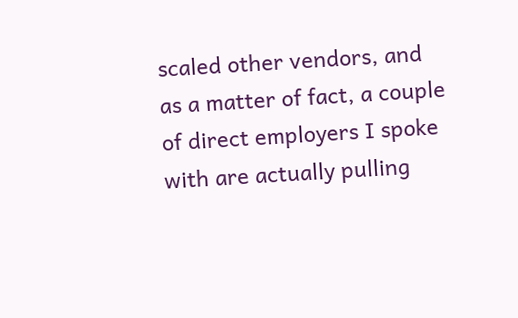scaled other vendors, and as a matter of fact, a couple of direct employers I spoke with are actually pulling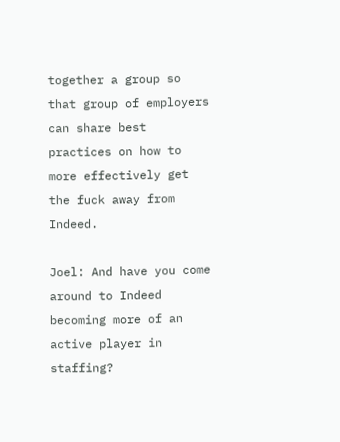together a group so that group of employers can share best practices on how to more effectively get the fuck away from Indeed.

Joel: And have you come around to Indeed becoming more of an active player in staffing?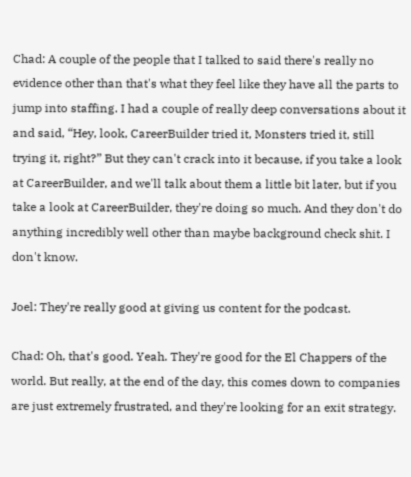Chad: A couple of the people that I talked to said there's really no evidence other than that's what they feel like they have all the parts to jump into staffing. I had a couple of really deep conversations about it and said, “Hey, look, CareerBuilder tried it, Monsters tried it, still trying it, right?” But they can't crack into it because, if you take a look at CareerBuilder, and we'll talk about them a little bit later, but if you take a look at CareerBuilder, they're doing so much. And they don't do anything incredibly well other than maybe background check shit. I don't know.

Joel: They're really good at giving us content for the podcast.

Chad: Oh, that's good. Yeah. They're good for the El Chappers of the world. But really, at the end of the day, this comes down to companies are just extremely frustrated, and they're looking for an exit strategy.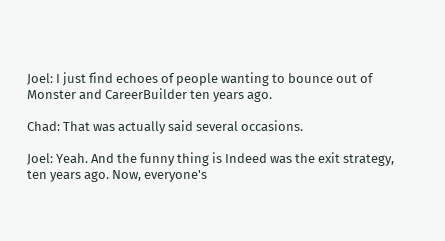Joel: I just find echoes of people wanting to bounce out of Monster and CareerBuilder ten years ago.

Chad: That was actually said several occasions.

Joel: Yeah. And the funny thing is Indeed was the exit strategy, ten years ago. Now, everyone's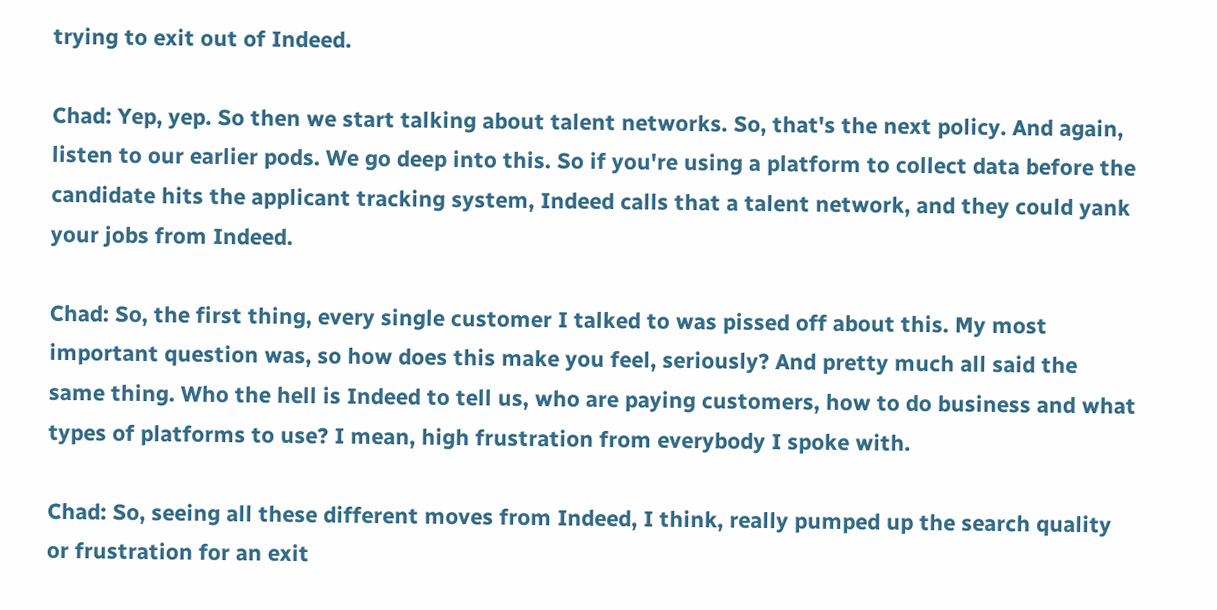trying to exit out of Indeed.

Chad: Yep, yep. So then we start talking about talent networks. So, that's the next policy. And again, listen to our earlier pods. We go deep into this. So if you're using a platform to collect data before the candidate hits the applicant tracking system, Indeed calls that a talent network, and they could yank your jobs from Indeed.

Chad: So, the first thing, every single customer I talked to was pissed off about this. My most important question was, so how does this make you feel, seriously? And pretty much all said the same thing. Who the hell is Indeed to tell us, who are paying customers, how to do business and what types of platforms to use? I mean, high frustration from everybody I spoke with.

Chad: So, seeing all these different moves from Indeed, I think, really pumped up the search quality or frustration for an exit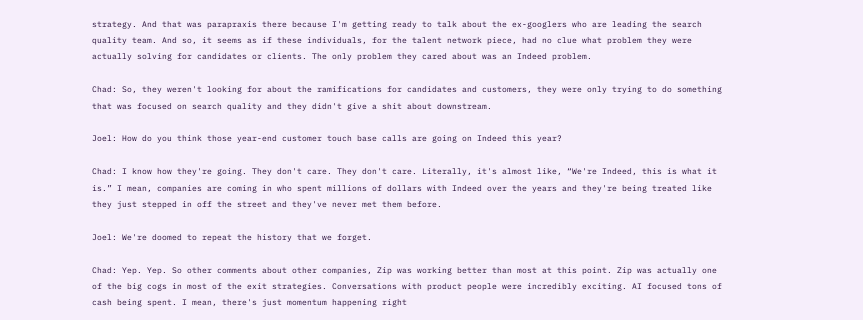strategy. And that was parapraxis there because I'm getting ready to talk about the ex-googlers who are leading the search quality team. And so, it seems as if these individuals, for the talent network piece, had no clue what problem they were actually solving for candidates or clients. The only problem they cared about was an Indeed problem.

Chad: So, they weren't looking for about the ramifications for candidates and customers, they were only trying to do something that was focused on search quality and they didn't give a shit about downstream.

Joel: How do you think those year-end customer touch base calls are going on Indeed this year?

Chad: I know how they're going. They don't care. They don't care. Literally, it's almost like, “We're Indeed, this is what it is.” I mean, companies are coming in who spent millions of dollars with Indeed over the years and they're being treated like they just stepped in off the street and they've never met them before.

Joel: We're doomed to repeat the history that we forget.

Chad: Yep. Yep. So other comments about other companies, Zip was working better than most at this point. Zip was actually one of the big cogs in most of the exit strategies. Conversations with product people were incredibly exciting. AI focused tons of cash being spent. I mean, there's just momentum happening right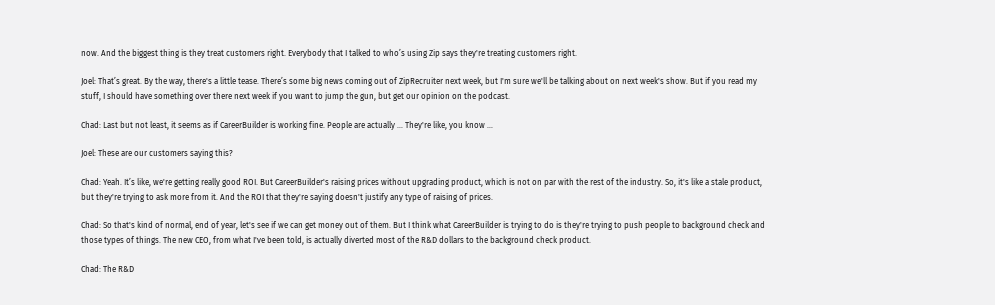now. And the biggest thing is they treat customers right. Everybody that I talked to who’s using Zip says they're treating customers right.

Joel: That’s great. By the way, there's a little tease. There’s some big news coming out of ZipRecruiter next week, but I'm sure we'll be talking about on next week's show. But if you read my stuff, I should have something over there next week if you want to jump the gun, but get our opinion on the podcast.

Chad: Last but not least, it seems as if CareerBuilder is working fine. People are actually … They're like, you know …

Joel: These are our customers saying this?

Chad: Yeah. It’s like, we're getting really good ROI. But CareerBuilder's raising prices without upgrading product, which is not on par with the rest of the industry. So, it's like a stale product, but they're trying to ask more from it. And the ROI that they're saying doesn't justify any type of raising of prices.

Chad: So that's kind of normal, end of year, let's see if we can get money out of them. But I think what CareerBuilder is trying to do is they're trying to push people to background check and those types of things. The new CEO, from what I've been told, is actually diverted most of the R&D dollars to the background check product.

Chad: The R&D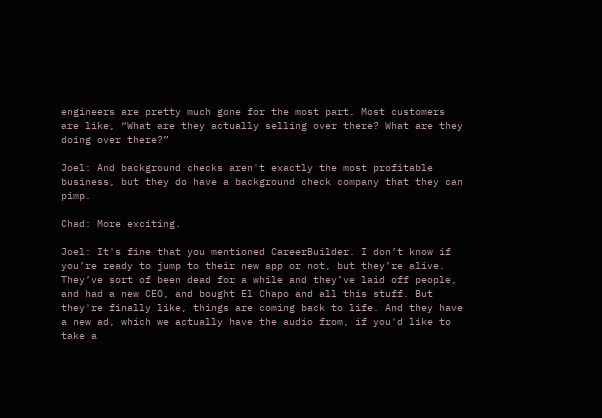engineers are pretty much gone for the most part. Most customers are like, “What are they actually selling over there? What are they doing over there?”

Joel: And background checks aren't exactly the most profitable business, but they do have a background check company that they can pimp.

Chad: More exciting.

Joel: It's fine that you mentioned CareerBuilder. I don’t know if you’re ready to jump to their new app or not, but they’re alive. They’ve sort of been dead for a while and they’ve laid off people, and had a new CEO, and bought El Chapo and all this stuff. But they're finally like, things are coming back to life. And they have a new ad, which we actually have the audio from, if you'd like to take a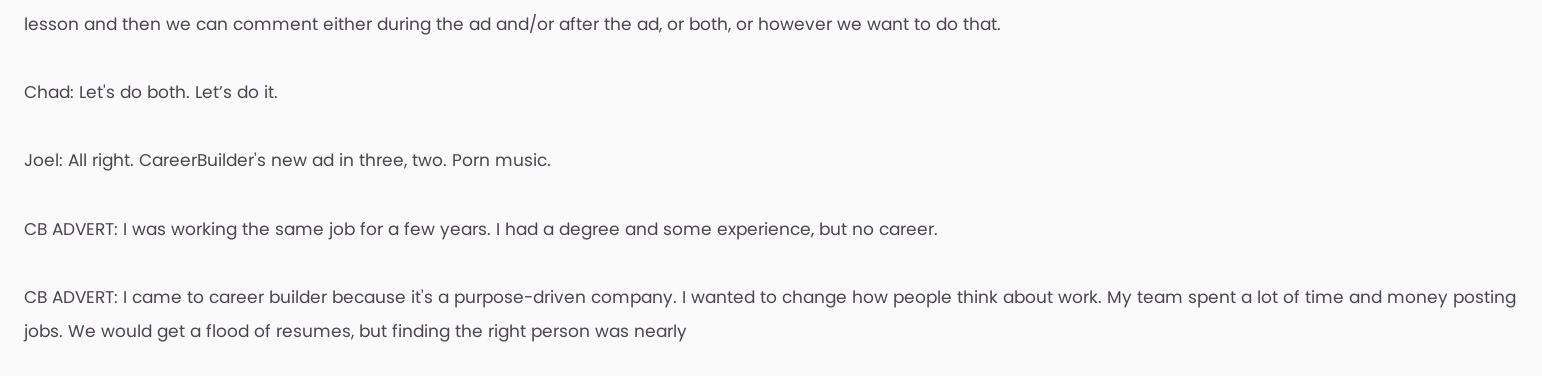lesson and then we can comment either during the ad and/or after the ad, or both, or however we want to do that.

Chad: Let's do both. Let’s do it.

Joel: All right. CareerBuilder's new ad in three, two. Porn music.

CB ADVERT: I was working the same job for a few years. I had a degree and some experience, but no career.

CB ADVERT: I came to career builder because it's a purpose-driven company. I wanted to change how people think about work. My team spent a lot of time and money posting jobs. We would get a flood of resumes, but finding the right person was nearly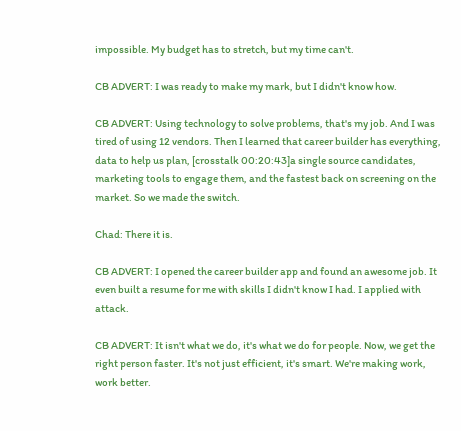impossible. My budget has to stretch, but my time can't.

CB ADVERT: I was ready to make my mark, but I didn't know how.

CB ADVERT: Using technology to solve problems, that's my job. And I was tired of using 12 vendors. Then I learned that career builder has everything, data to help us plan, [crosstalk 00:20:43]a single source candidates, marketing tools to engage them, and the fastest back on screening on the market. So we made the switch.

Chad: There it is.

CB ADVERT: I opened the career builder app and found an awesome job. It even built a resume for me with skills I didn't know I had. I applied with attack.

CB ADVERT: It isn't what we do, it's what we do for people. Now, we get the right person faster. It's not just efficient, it's smart. We're making work, work better.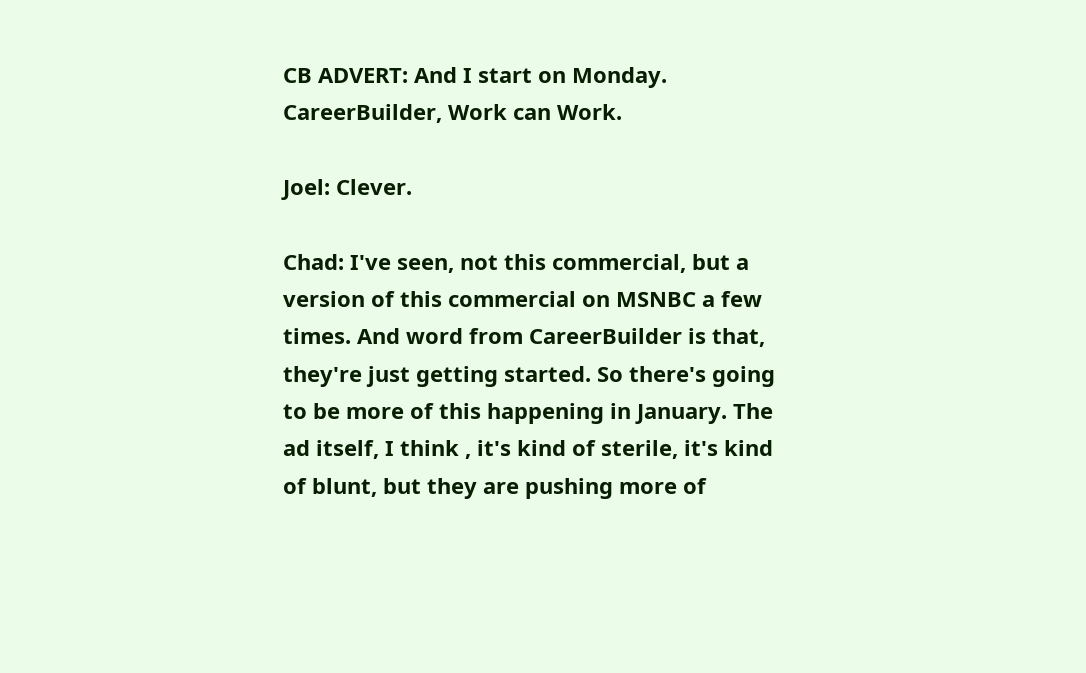CB ADVERT: And I start on Monday. CareerBuilder, Work can Work.

Joel: Clever.

Chad: I've seen, not this commercial, but a version of this commercial on MSNBC a few times. And word from CareerBuilder is that, they're just getting started. So there's going to be more of this happening in January. The ad itself, I think , it's kind of sterile, it's kind of blunt, but they are pushing more of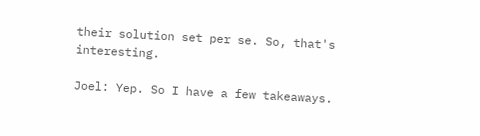their solution set per se. So, that's interesting.

Joel: Yep. So I have a few takeaways.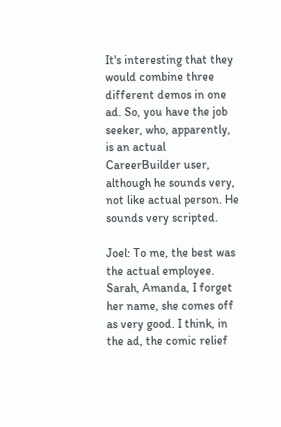It's interesting that they would combine three different demos in one ad. So, you have the job seeker, who, apparently, is an actual CareerBuilder user, although he sounds very, not like actual person. He sounds very scripted.

Joel: To me, the best was the actual employee. Sarah, Amanda, I forget her name, she comes off as very good. I think, in the ad, the comic relief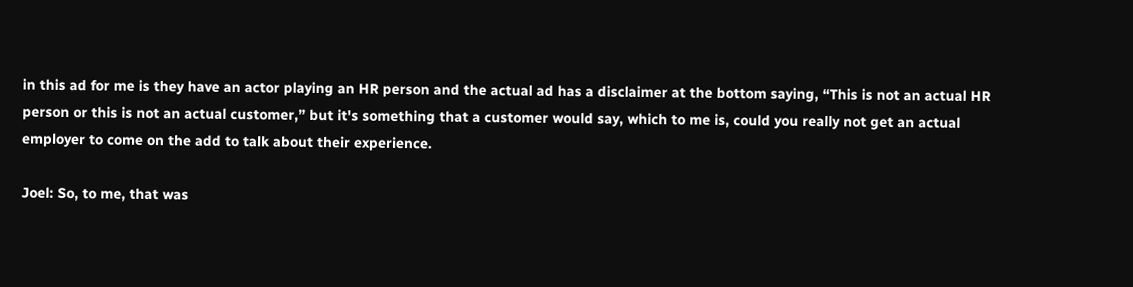in this ad for me is they have an actor playing an HR person and the actual ad has a disclaimer at the bottom saying, “This is not an actual HR person or this is not an actual customer,” but it's something that a customer would say, which to me is, could you really not get an actual employer to come on the add to talk about their experience.

Joel: So, to me, that was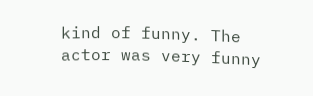kind of funny. The actor was very funny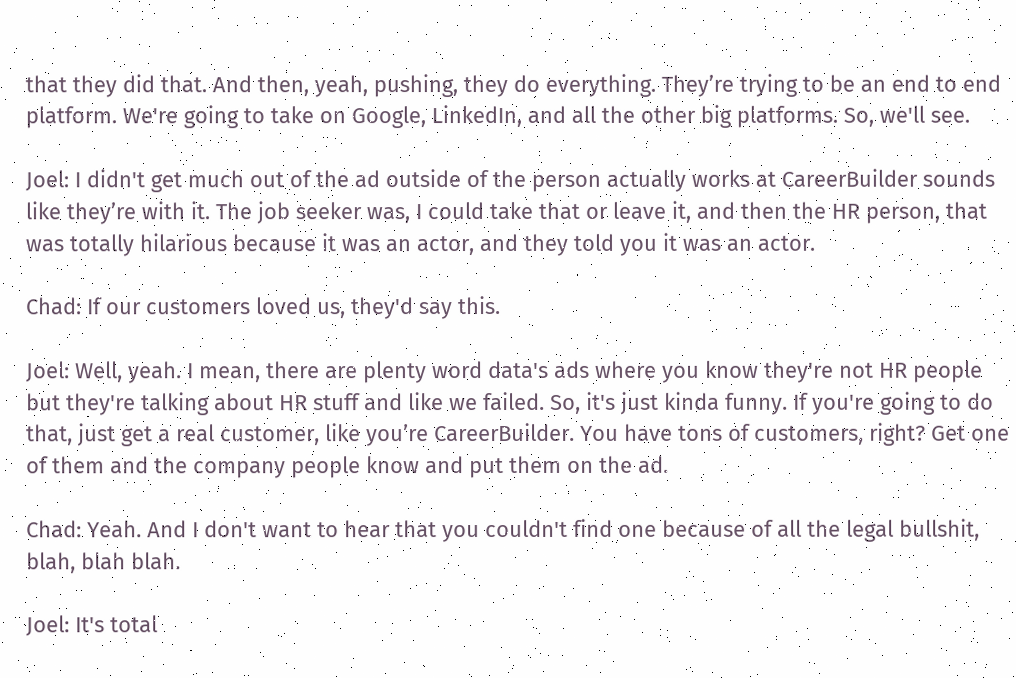that they did that. And then, yeah, pushing, they do everything. They’re trying to be an end to end platform. We're going to take on Google, LinkedIn, and all the other big platforms. So, we'll see.

Joel: I didn't get much out of the ad outside of the person actually works at CareerBuilder sounds like they’re with it. The job seeker was, I could take that or leave it, and then the HR person, that was totally hilarious because it was an actor, and they told you it was an actor.

Chad: If our customers loved us, they'd say this.

Joel: Well, yeah. I mean, there are plenty word data's ads where you know they're not HR people but they're talking about HR stuff and like we failed. So, it's just kinda funny. If you're going to do that, just get a real customer, like you’re CareerBuilder. You have tons of customers, right? Get one of them and the company people know and put them on the ad.

Chad: Yeah. And I don't want to hear that you couldn't find one because of all the legal bullshit, blah, blah blah.

Joel: It's total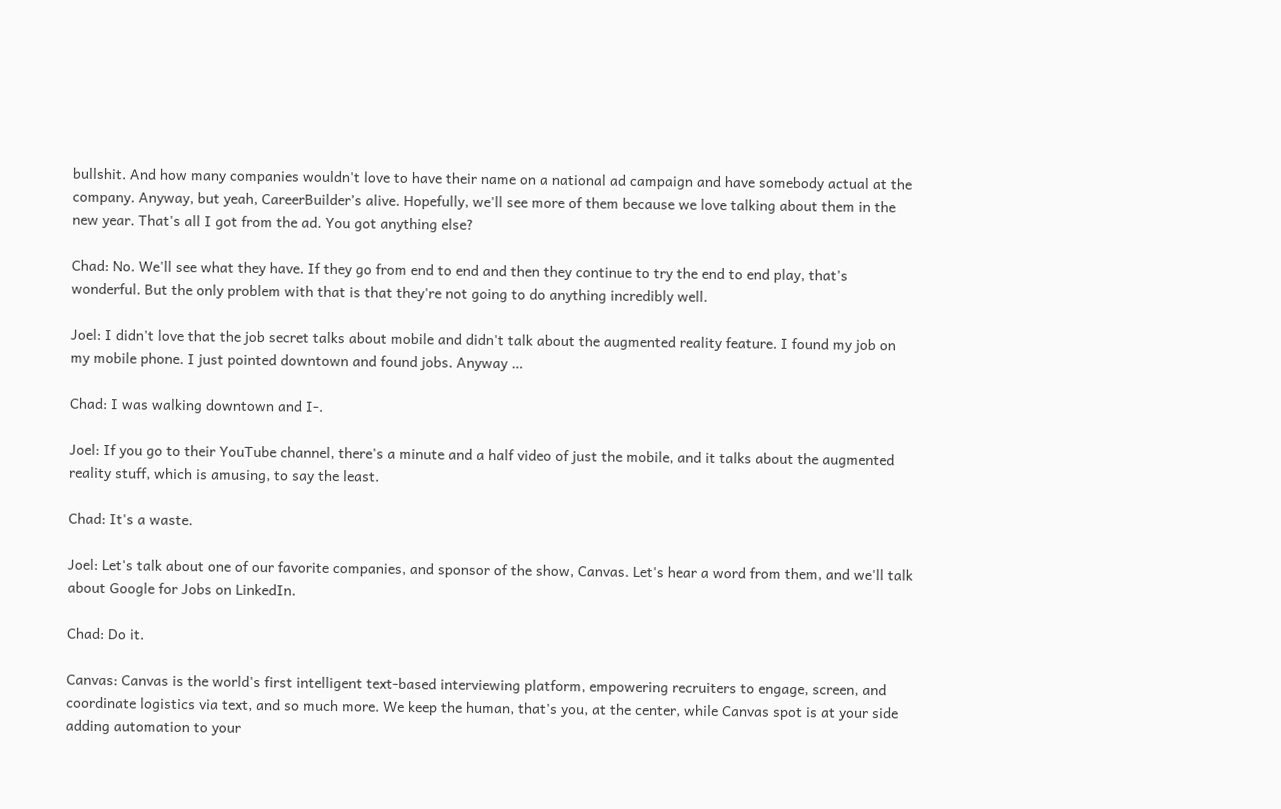bullshit. And how many companies wouldn't love to have their name on a national ad campaign and have somebody actual at the company. Anyway, but yeah, CareerBuilder’s alive. Hopefully, we'll see more of them because we love talking about them in the new year. That's all I got from the ad. You got anything else?

Chad: No. We'll see what they have. If they go from end to end and then they continue to try the end to end play, that's wonderful. But the only problem with that is that they're not going to do anything incredibly well.

Joel: I didn't love that the job secret talks about mobile and didn't talk about the augmented reality feature. I found my job on my mobile phone. I just pointed downtown and found jobs. Anyway …

Chad: I was walking downtown and I-.

Joel: If you go to their YouTube channel, there's a minute and a half video of just the mobile, and it talks about the augmented reality stuff, which is amusing, to say the least.

Chad: It's a waste.

Joel: Let's talk about one of our favorite companies, and sponsor of the show, Canvas. Let's hear a word from them, and we'll talk about Google for Jobs on LinkedIn.

Chad: Do it.

Canvas: Canvas is the world's first intelligent text-based interviewing platform, empowering recruiters to engage, screen, and coordinate logistics via text, and so much more. We keep the human, that's you, at the center, while Canvas spot is at your side adding automation to your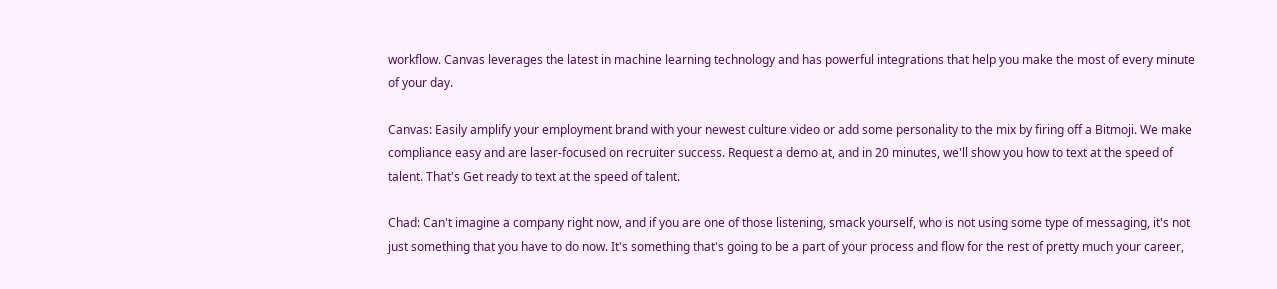workflow. Canvas leverages the latest in machine learning technology and has powerful integrations that help you make the most of every minute of your day.

Canvas: Easily amplify your employment brand with your newest culture video or add some personality to the mix by firing off a Bitmoji. We make compliance easy and are laser-focused on recruiter success. Request a demo at, and in 20 minutes, we'll show you how to text at the speed of talent. That's Get ready to text at the speed of talent.

Chad: Can't imagine a company right now, and if you are one of those listening, smack yourself, who is not using some type of messaging, it's not just something that you have to do now. It's something that's going to be a part of your process and flow for the rest of pretty much your career,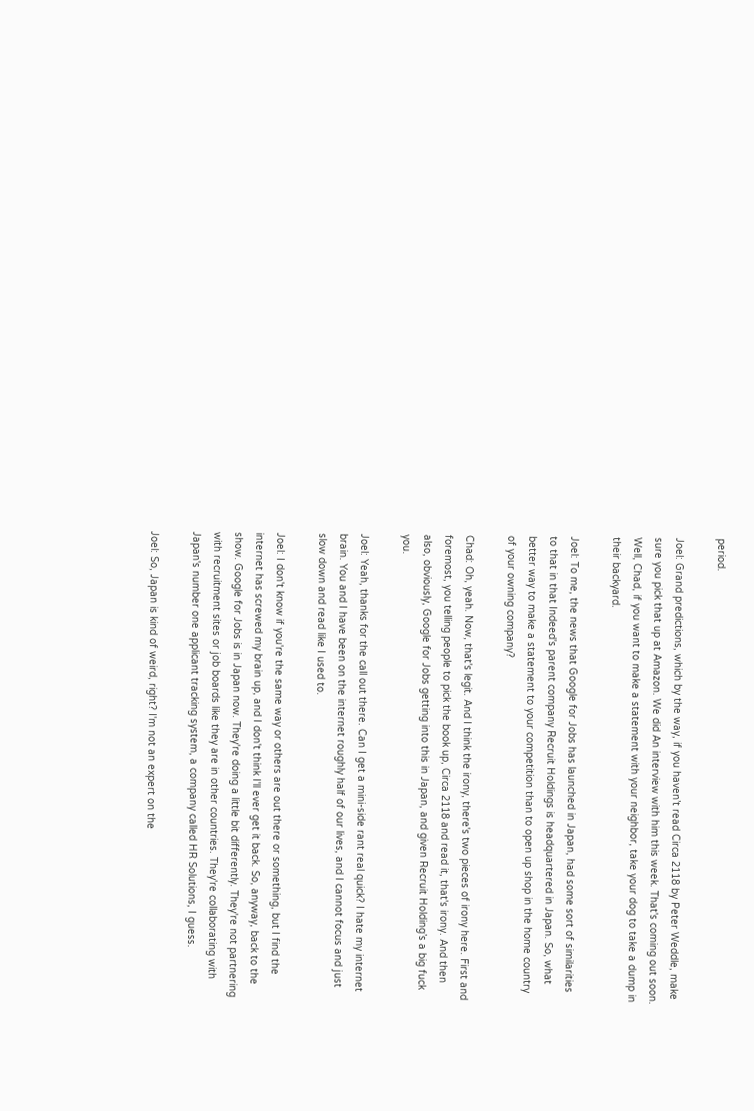period.

Joel: Grand predictions, which by the way, if you haven’t read Circa 2118 by Peter Weddle, make sure you pick that up at Amazon. We did An interview with him this week. That's coming out soon. Well, Chad, if you want to make a statement with your neighbor, take your dog to take a dump in their backyard.

Joel: To me, the news that Google for Jobs has launched in Japan, had some sort of similarities to that in that Indeed's parent company Recruit Holdings is headquartered in Japan. So, what better way to make a statement to your competition than to open up shop in the home country of your owning company?

Chad: Oh, yeah. Now, that's legit. And I think the irony, there's two pieces of irony here. First and foremost, you telling people to pick the book up, Circa 2118 and read it, that's irony. And then also, obviously, Google for Jobs getting into this in Japan, and given Recruit Holding’s a big fuck you.

Joel: Yeah, thanks for the call out there. Can I get a mini-side rant real quick? I hate my internet brain. You and I have been on the internet roughly half of our lives, and I cannot focus and just slow down and read like I used to.

Joel: I don't know if you're the same way or others are out there or something, but I find the internet has screwed my brain up, and I don't think I'll ever get it back. So, anyway, back to the show. Google for Jobs is in Japan now. They're doing a little bit differently. They're not partnering with recruitment sites or job boards like they are in other countries. They're collaborating with Japan's number one applicant tracking system, a company called HR Solutions, I guess.

Joel: So, Japan is kind of weird, right? I'm not an expert on the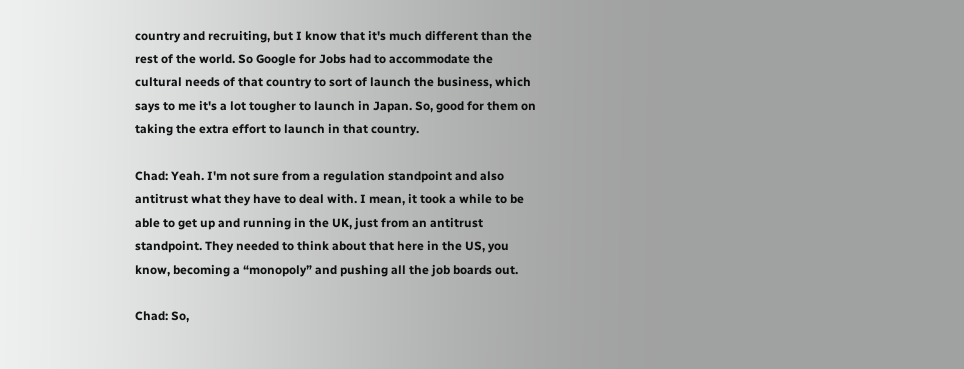country and recruiting, but I know that it's much different than the rest of the world. So Google for Jobs had to accommodate the cultural needs of that country to sort of launch the business, which says to me it's a lot tougher to launch in Japan. So, good for them on taking the extra effort to launch in that country.

Chad: Yeah. I'm not sure from a regulation standpoint and also antitrust what they have to deal with. I mean, it took a while to be able to get up and running in the UK, just from an antitrust standpoint. They needed to think about that here in the US, you know, becoming a “monopoly” and pushing all the job boards out.

Chad: So,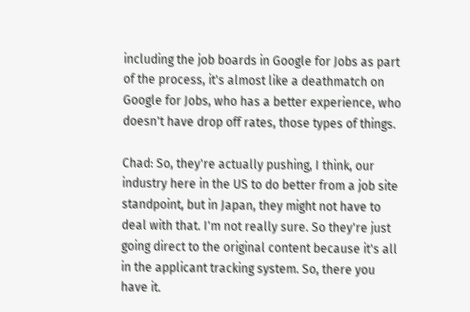including the job boards in Google for Jobs as part of the process, it's almost like a deathmatch on Google for Jobs, who has a better experience, who doesn't have drop off rates, those types of things.

Chad: So, they're actually pushing, I think, our industry here in the US to do better from a job site standpoint, but in Japan, they might not have to deal with that. I'm not really sure. So they're just going direct to the original content because it's all in the applicant tracking system. So, there you have it.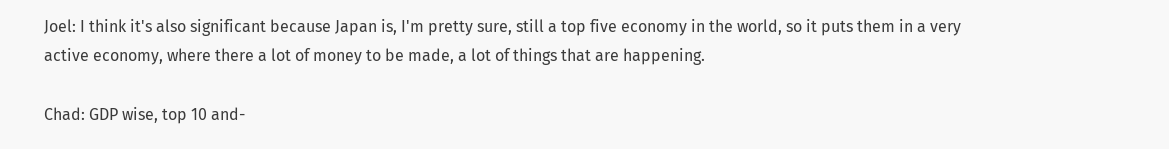Joel: I think it's also significant because Japan is, I'm pretty sure, still a top five economy in the world, so it puts them in a very active economy, where there a lot of money to be made, a lot of things that are happening.

Chad: GDP wise, top 10 and-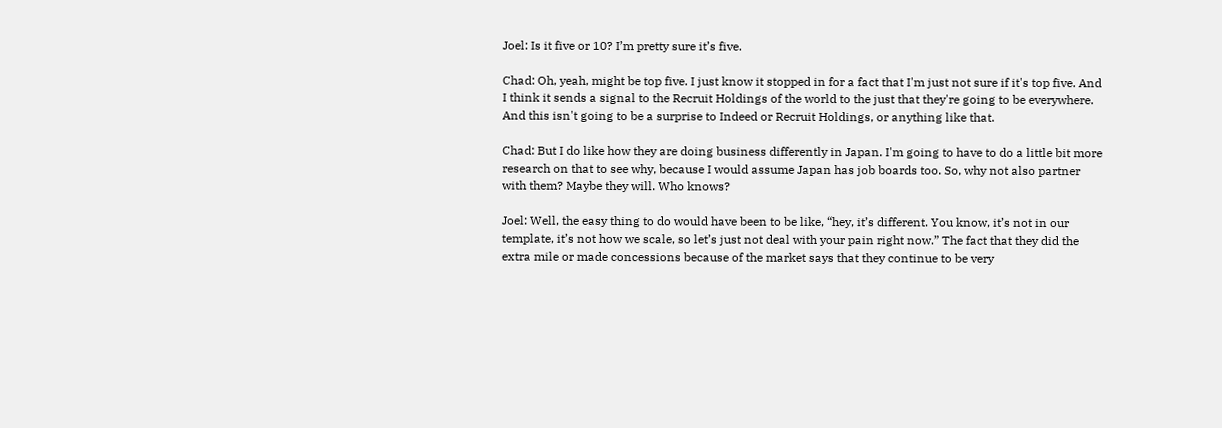Joel: Is it five or 10? I’m pretty sure it’s five.

Chad: Oh, yeah, might be top five. I just know it stopped in for a fact that I'm just not sure if it's top five. And I think it sends a signal to the Recruit Holdings of the world to the just that they're going to be everywhere. And this isn't going to be a surprise to Indeed or Recruit Holdings, or anything like that.

Chad: But I do like how they are doing business differently in Japan. I'm going to have to do a little bit more research on that to see why, because I would assume Japan has job boards too. So, why not also partner with them? Maybe they will. Who knows?

Joel: Well, the easy thing to do would have been to be like, “hey, it’s different. You know, it’s not in our template, it’s not how we scale, so let’s just not deal with your pain right now.” The fact that they did the extra mile or made concessions because of the market says that they continue to be very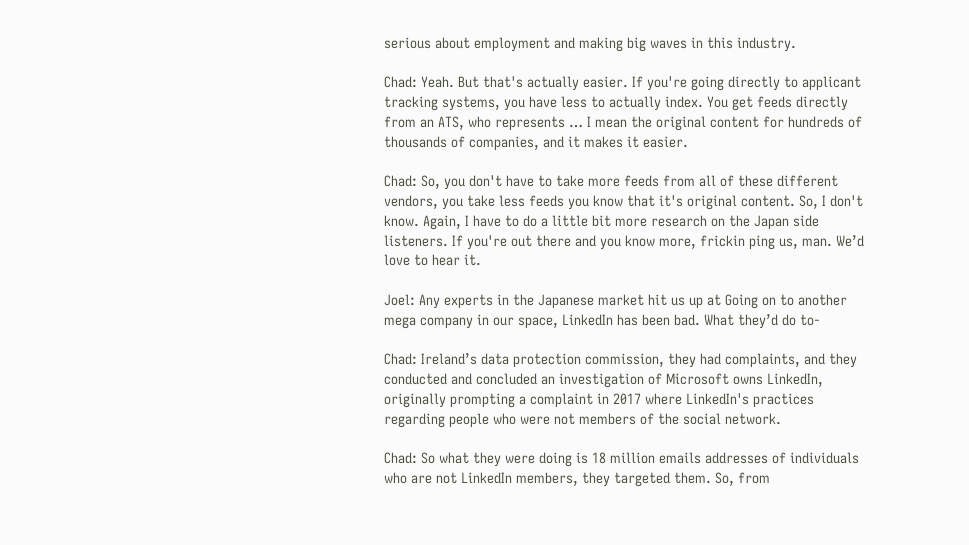serious about employment and making big waves in this industry.

Chad: Yeah. But that's actually easier. If you're going directly to applicant tracking systems, you have less to actually index. You get feeds directly from an ATS, who represents … I mean the original content for hundreds of thousands of companies, and it makes it easier.

Chad: So, you don't have to take more feeds from all of these different vendors, you take less feeds you know that it's original content. So, I don't know. Again, I have to do a little bit more research on the Japan side listeners. If you're out there and you know more, frickin ping us, man. We’d love to hear it.

Joel: Any experts in the Japanese market hit us up at Going on to another mega company in our space, LinkedIn has been bad. What they’d do to-

Chad: Ireland’s data protection commission, they had complaints, and they conducted and concluded an investigation of Microsoft owns LinkedIn, originally prompting a complaint in 2017 where LinkedIn's practices regarding people who were not members of the social network.

Chad: So what they were doing is 18 million emails addresses of individuals who are not LinkedIn members, they targeted them. So, from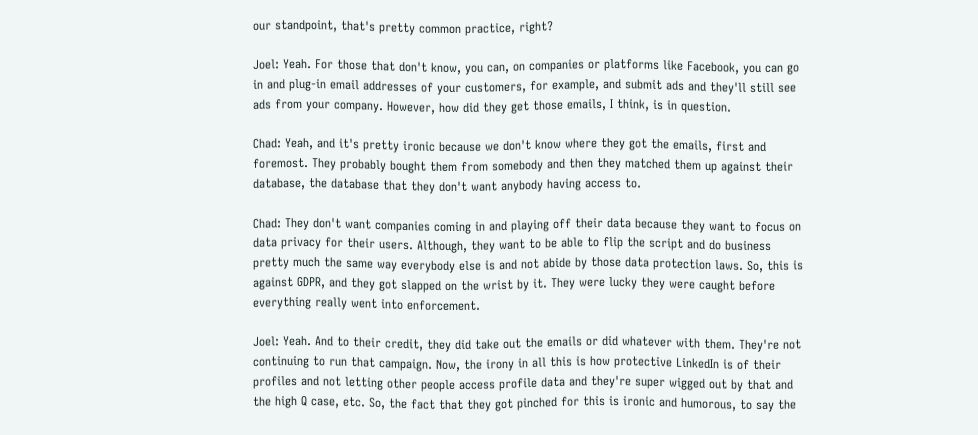our standpoint, that's pretty common practice, right?

Joel: Yeah. For those that don't know, you can, on companies or platforms like Facebook, you can go in and plug-in email addresses of your customers, for example, and submit ads and they'll still see ads from your company. However, how did they get those emails, I think, is in question.

Chad: Yeah, and it's pretty ironic because we don't know where they got the emails, first and foremost. They probably bought them from somebody and then they matched them up against their database, the database that they don't want anybody having access to.

Chad: They don't want companies coming in and playing off their data because they want to focus on data privacy for their users. Although, they want to be able to flip the script and do business pretty much the same way everybody else is and not abide by those data protection laws. So, this is against GDPR, and they got slapped on the wrist by it. They were lucky they were caught before everything really went into enforcement.

Joel: Yeah. And to their credit, they did take out the emails or did whatever with them. They're not continuing to run that campaign. Now, the irony in all this is how protective LinkedIn is of their profiles and not letting other people access profile data and they're super wigged out by that and the high Q case, etc. So, the fact that they got pinched for this is ironic and humorous, to say the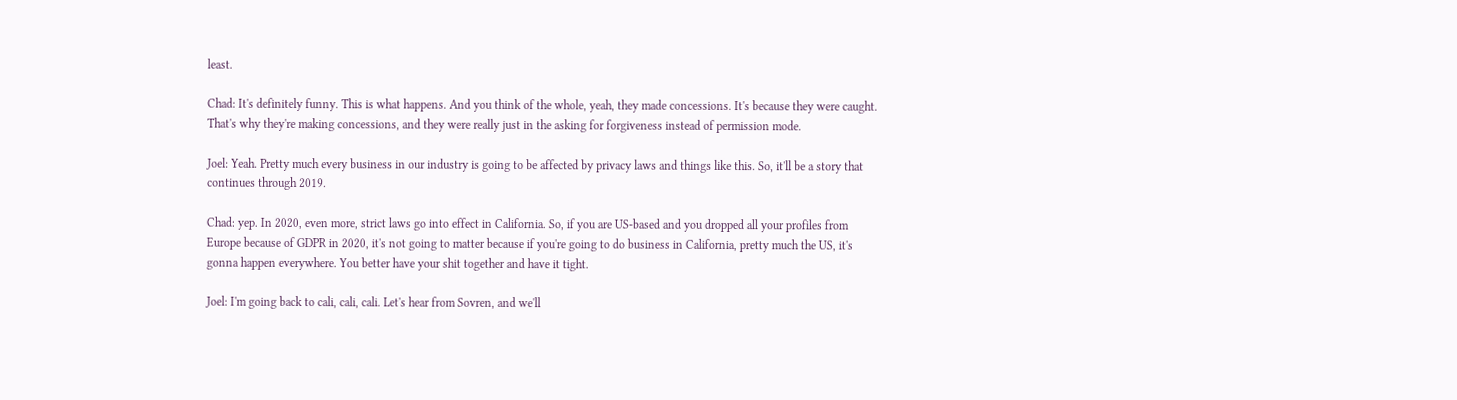least.

Chad: It's definitely funny. This is what happens. And you think of the whole, yeah, they made concessions. It's because they were caught. That's why they're making concessions, and they were really just in the asking for forgiveness instead of permission mode.

Joel: Yeah. Pretty much every business in our industry is going to be affected by privacy laws and things like this. So, it'll be a story that continues through 2019.

Chad: yep. In 2020, even more, strict laws go into effect in California. So, if you are US-based and you dropped all your profiles from Europe because of GDPR in 2020, it's not going to matter because if you're going to do business in California, pretty much the US, it's gonna happen everywhere. You better have your shit together and have it tight.

Joel: I'm going back to cali, cali, cali. Let's hear from Sovren, and we'll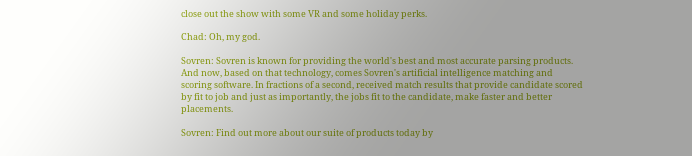close out the show with some VR and some holiday perks.

Chad: Oh, my god.

Sovren: Sovren is known for providing the world's best and most accurate parsing products. And now, based on that technology, comes Sovren's artificial intelligence matching and scoring software. In fractions of a second, received match results that provide candidate scored by fit to job and just as importantly, the jobs fit to the candidate, make faster and better placements.

Sovren: Find out more about our suite of products today by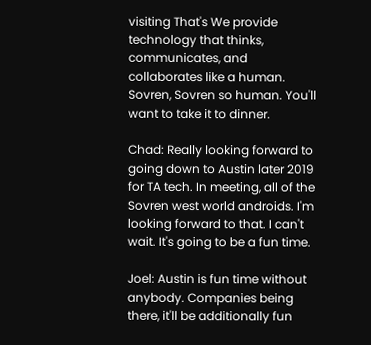visiting That's We provide technology that thinks, communicates, and collaborates like a human. Sovren, Sovren so human. You'll want to take it to dinner.

Chad: Really looking forward to going down to Austin later 2019 for TA tech. In meeting, all of the Sovren west world androids. I'm looking forward to that. I can't wait. It's going to be a fun time.

Joel: Austin is fun time without anybody. Companies being there, it'll be additionally fun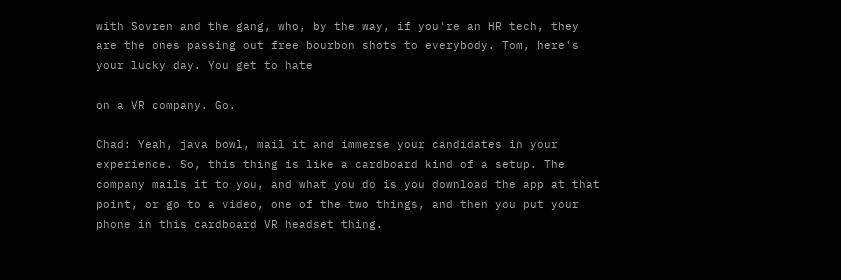with Sovren and the gang, who, by the way, if you're an HR tech, they are the ones passing out free bourbon shots to everybody. Tom, here's your lucky day. You get to hate

on a VR company. Go.

Chad: Yeah, java bowl, mail it and immerse your candidates in your experience. So, this thing is like a cardboard kind of a setup. The company mails it to you, and what you do is you download the app at that point, or go to a video, one of the two things, and then you put your phone in this cardboard VR headset thing.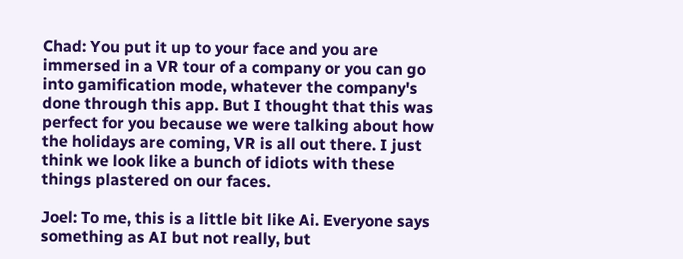Chad: You put it up to your face and you are immersed in a VR tour of a company or you can go into gamification mode, whatever the company's done through this app. But I thought that this was perfect for you because we were talking about how the holidays are coming, VR is all out there. I just think we look like a bunch of idiots with these things plastered on our faces.

Joel: To me, this is a little bit like Ai. Everyone says something as AI but not really, but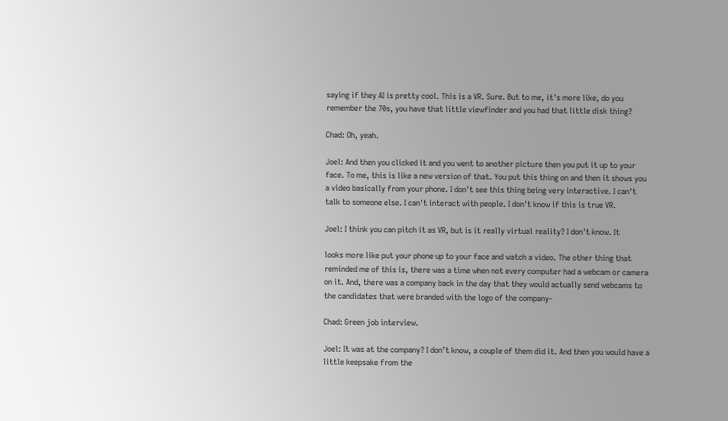saying if they AI is pretty cool. This is a VR. Sure. But to me, it's more like, do you remember the 70s, you have that little viewfinder and you had that little disk thing?

Chad: Oh, yeah.

Joel: And then you clicked it and you went to another picture then you put it up to your face. To me, this is like a new version of that. You put this thing on and then it shows you a video basically from your phone. I don't see this thing being very interactive. I can't talk to someone else. I can't interact with people. I don't know if this is true VR.

Joel: I think you can pitch it as VR, but is it really virtual reality? I don't know. It

looks more like put your phone up to your face and watch a video. The other thing that reminded me of this is, there was a time when not every computer had a webcam or camera on it. And, there was a company back in the day that they would actually send webcams to the candidates that were branded with the logo of the company-

Chad: Green job interview.

Joel: It was at the company? I don’t know, a couple of them did it. And then you would have a little keepsake from the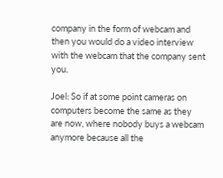company in the form of webcam and then you would do a video interview with the webcam that the company sent you.

Joel: So if at some point cameras on computers become the same as they are now, where nobody buys a webcam anymore because all the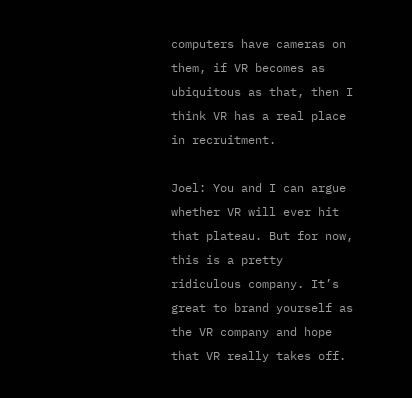computers have cameras on them, if VR becomes as ubiquitous as that, then I think VR has a real place in recruitment.

Joel: You and I can argue whether VR will ever hit that plateau. But for now, this is a pretty ridiculous company. It’s great to brand yourself as the VR company and hope that VR really takes off.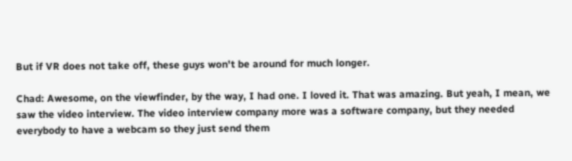But if VR does not take off, these guys won't be around for much longer.

Chad: Awesome, on the viewfinder, by the way, I had one. I loved it. That was amazing. But yeah, I mean, we saw the video interview. The video interview company more was a software company, but they needed everybody to have a webcam so they just send them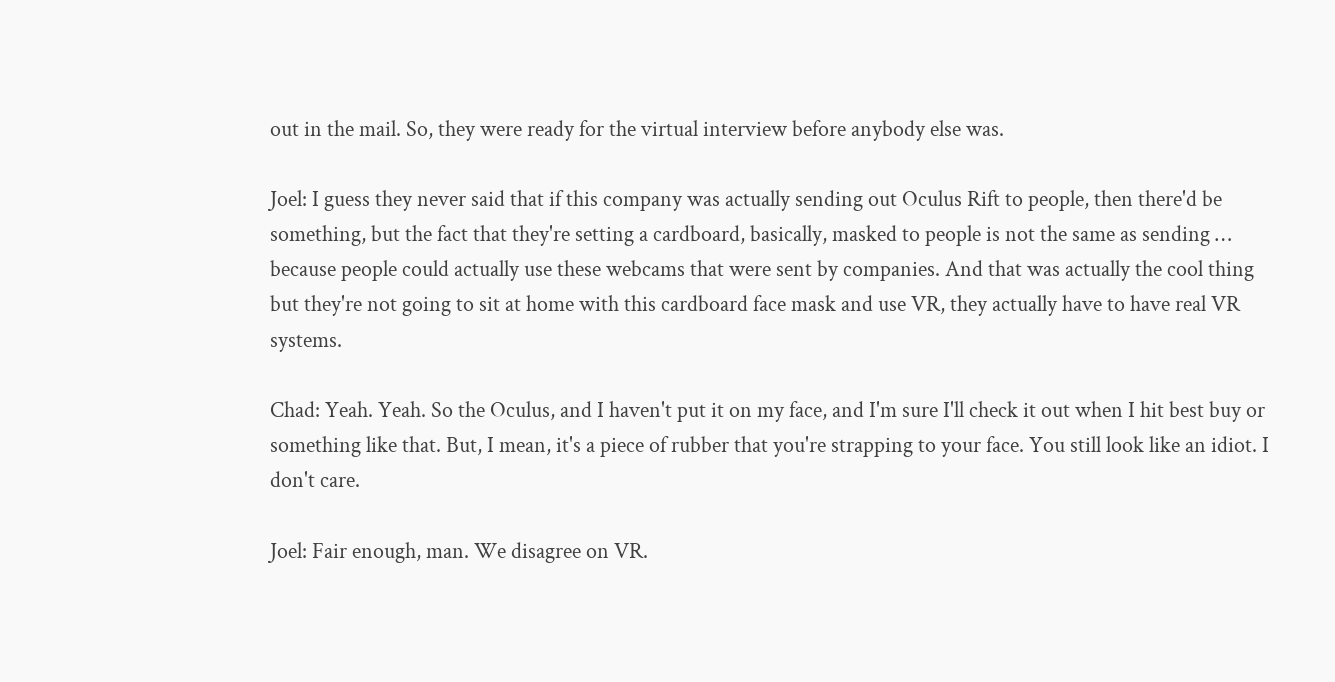out in the mail. So, they were ready for the virtual interview before anybody else was.

Joel: I guess they never said that if this company was actually sending out Oculus Rift to people, then there'd be something, but the fact that they're setting a cardboard, basically, masked to people is not the same as sending … because people could actually use these webcams that were sent by companies. And that was actually the cool thing but they're not going to sit at home with this cardboard face mask and use VR, they actually have to have real VR systems.

Chad: Yeah. Yeah. So the Oculus, and I haven't put it on my face, and I'm sure I'll check it out when I hit best buy or something like that. But, I mean, it's a piece of rubber that you're strapping to your face. You still look like an idiot. I don't care.

Joel: Fair enough, man. We disagree on VR.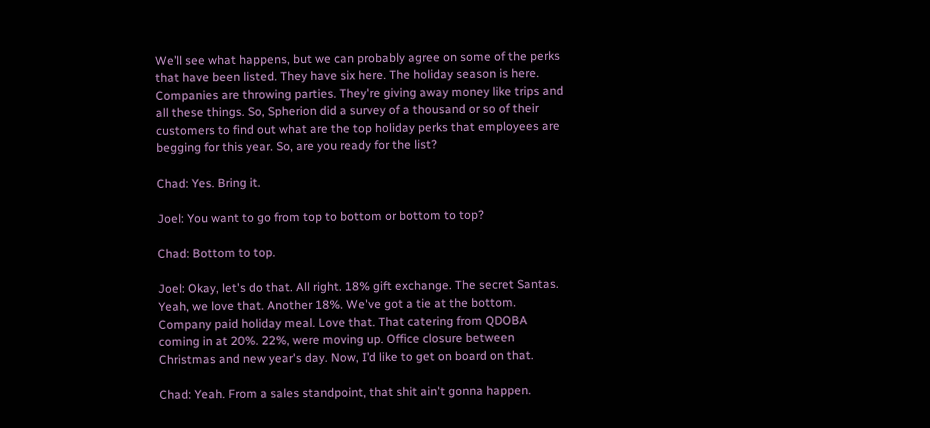We’ll see what happens, but we can probably agree on some of the perks that have been listed. They have six here. The holiday season is here. Companies are throwing parties. They're giving away money like trips and all these things. So, Spherion did a survey of a thousand or so of their customers to find out what are the top holiday perks that employees are begging for this year. So, are you ready for the list?

Chad: Yes. Bring it.

Joel: You want to go from top to bottom or bottom to top?

Chad: Bottom to top.

Joel: Okay, let's do that. All right. 18% gift exchange. The secret Santas. Yeah, we love that. Another 18%. We've got a tie at the bottom. Company paid holiday meal. Love that. That catering from QDOBA coming in at 20%. 22%, were moving up. Office closure between Christmas and new year's day. Now, I’d like to get on board on that.

Chad: Yeah. From a sales standpoint, that shit ain't gonna happen.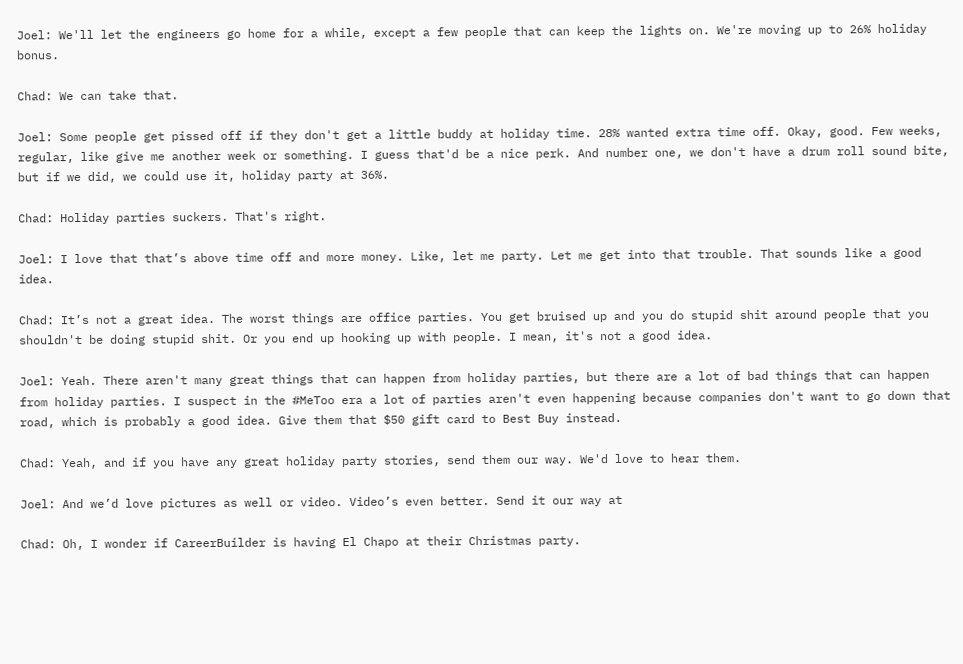Joel: We'll let the engineers go home for a while, except a few people that can keep the lights on. We're moving up to 26% holiday bonus.

Chad: We can take that.

Joel: Some people get pissed off if they don't get a little buddy at holiday time. 28% wanted extra time off. Okay, good. Few weeks, regular, like give me another week or something. I guess that'd be a nice perk. And number one, we don't have a drum roll sound bite, but if we did, we could use it, holiday party at 36%.

Chad: Holiday parties suckers. That's right.

Joel: I love that that’s above time off and more money. Like, let me party. Let me get into that trouble. That sounds like a good idea.

Chad: It’s not a great idea. The worst things are office parties. You get bruised up and you do stupid shit around people that you shouldn't be doing stupid shit. Or you end up hooking up with people. I mean, it's not a good idea.

Joel: Yeah. There aren't many great things that can happen from holiday parties, but there are a lot of bad things that can happen from holiday parties. I suspect in the #MeToo era a lot of parties aren't even happening because companies don't want to go down that road, which is probably a good idea. Give them that $50 gift card to Best Buy instead.

Chad: Yeah, and if you have any great holiday party stories, send them our way. We'd love to hear them.

Joel: And we’d love pictures as well or video. Video’s even better. Send it our way at

Chad: Oh, I wonder if CareerBuilder is having El Chapo at their Christmas party.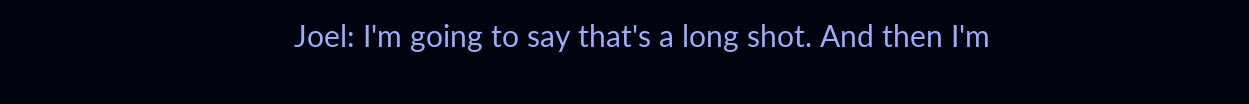Joel: I'm going to say that's a long shot. And then I'm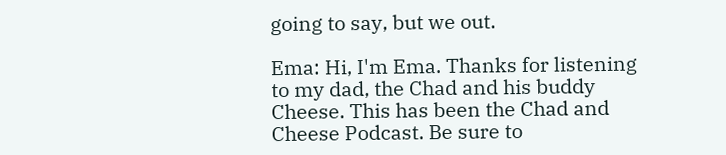going to say, but we out.

Ema: Hi, I'm Ema. Thanks for listening to my dad, the Chad and his buddy Cheese. This has been the Chad and Cheese Podcast. Be sure to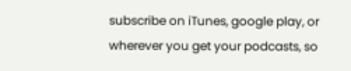subscribe on iTunes, google play, or wherever you get your podcasts, so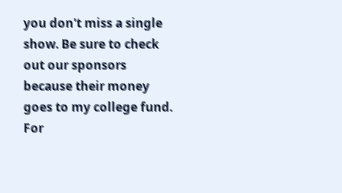you don't miss a single show. Be sure to check out our sponsors because their money goes to my college fund. For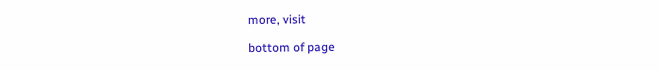more, visit

bottom of page